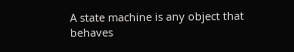A state machine is any object that behaves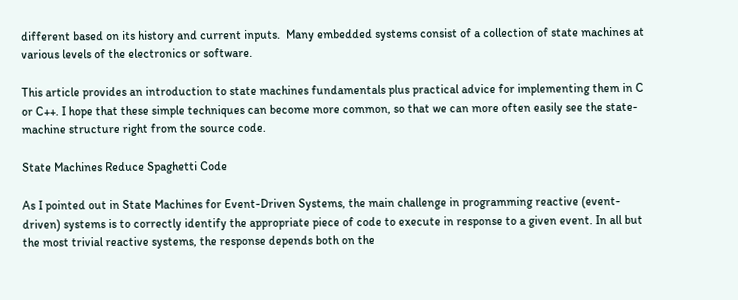different based on its history and current inputs.  Many embedded systems consist of a collection of state machines at various levels of the electronics or software.

This article provides an introduction to state machines fundamentals plus practical advice for implementing them in C or C++. I hope that these simple techniques can become more common, so that we can more often easily see the state-machine structure right from the source code.

State Machines Reduce Spaghetti Code

As I pointed out in State Machines for Event-Driven Systems, the main challenge in programming reactive (event-driven) systems is to correctly identify the appropriate piece of code to execute in response to a given event. In all but the most trivial reactive systems, the response depends both on the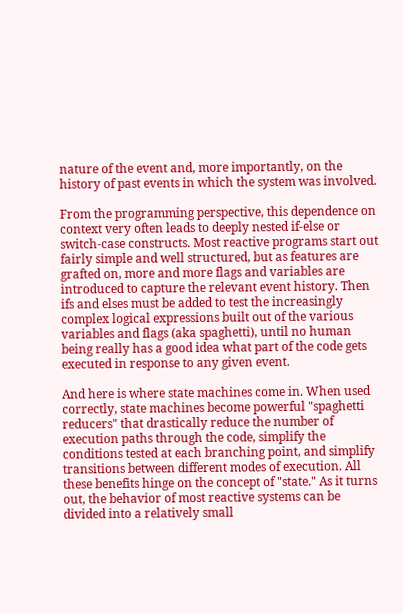nature of the event and, more importantly, on the history of past events in which the system was involved.

From the programming perspective, this dependence on context very often leads to deeply nested if-else or switch-case constructs. Most reactive programs start out fairly simple and well structured, but as features are grafted on, more and more flags and variables are introduced to capture the relevant event history. Then ifs and elses must be added to test the increasingly complex logical expressions built out of the various variables and flags (aka spaghetti), until no human being really has a good idea what part of the code gets executed in response to any given event.

And here is where state machines come in. When used correctly, state machines become powerful "spaghetti reducers" that drastically reduce the number of execution paths through the code, simplify the conditions tested at each branching point, and simplify transitions between different modes of execution. All these benefits hinge on the concept of "state." As it turns out, the behavior of most reactive systems can be divided into a relatively small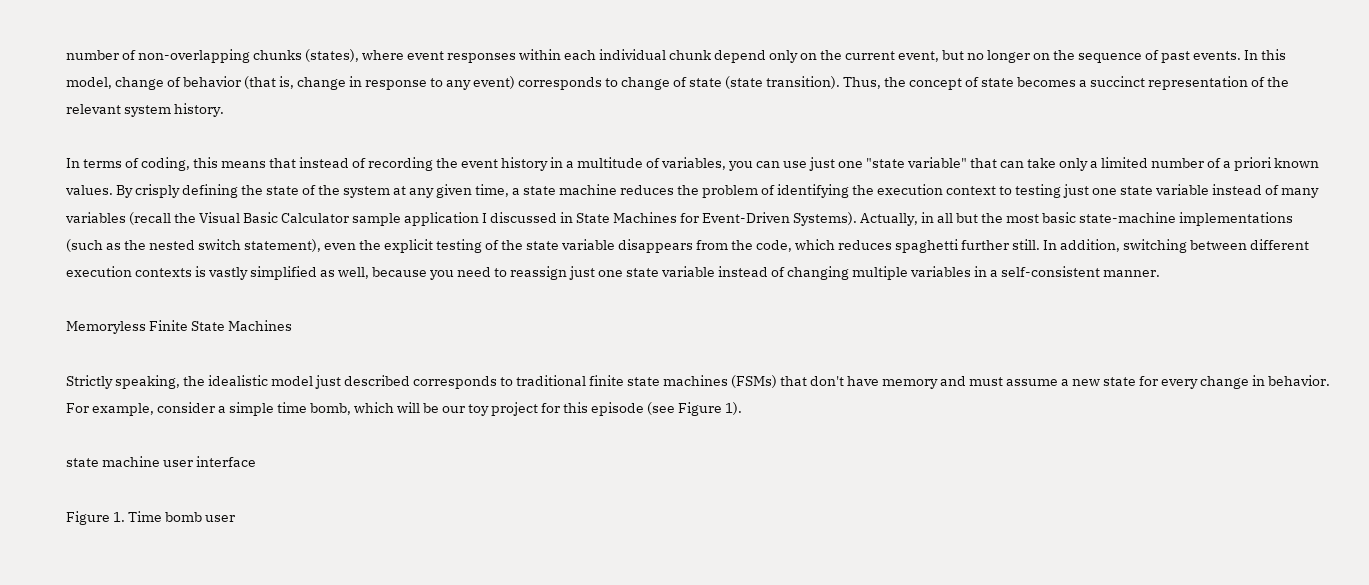number of non-overlapping chunks (states), where event responses within each individual chunk depend only on the current event, but no longer on the sequence of past events. In this model, change of behavior (that is, change in response to any event) corresponds to change of state (state transition). Thus, the concept of state becomes a succinct representation of the relevant system history.

In terms of coding, this means that instead of recording the event history in a multitude of variables, you can use just one "state variable" that can take only a limited number of a priori known values. By crisply defining the state of the system at any given time, a state machine reduces the problem of identifying the execution context to testing just one state variable instead of many variables (recall the Visual Basic Calculator sample application I discussed in State Machines for Event-Driven Systems). Actually, in all but the most basic state-machine implementations (such as the nested switch statement), even the explicit testing of the state variable disappears from the code, which reduces spaghetti further still. In addition, switching between different execution contexts is vastly simplified as well, because you need to reassign just one state variable instead of changing multiple variables in a self-consistent manner.

Memoryless Finite State Machines

Strictly speaking, the idealistic model just described corresponds to traditional finite state machines (FSMs) that don't have memory and must assume a new state for every change in behavior. For example, consider a simple time bomb, which will be our toy project for this episode (see Figure 1).

state machine user interface

Figure 1. Time bomb user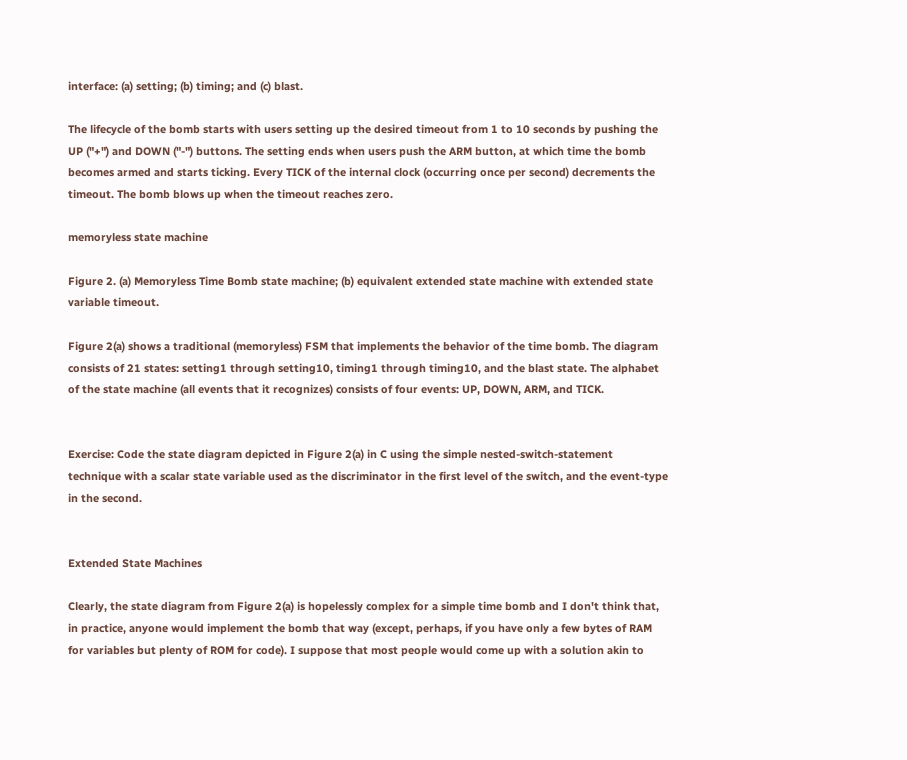interface: (a) setting; (b) timing; and (c) blast.

The lifecycle of the bomb starts with users setting up the desired timeout from 1 to 10 seconds by pushing the UP ("+") and DOWN ("-") buttons. The setting ends when users push the ARM button, at which time the bomb becomes armed and starts ticking. Every TICK of the internal clock (occurring once per second) decrements the timeout. The bomb blows up when the timeout reaches zero.

memoryless state machine

Figure 2. (a) Memoryless Time Bomb state machine; (b) equivalent extended state machine with extended state variable timeout.

Figure 2(a) shows a traditional (memoryless) FSM that implements the behavior of the time bomb. The diagram consists of 21 states: setting1 through setting10, timing1 through timing10, and the blast state. The alphabet of the state machine (all events that it recognizes) consists of four events: UP, DOWN, ARM, and TICK.


Exercise: Code the state diagram depicted in Figure 2(a) in C using the simple nested-switch-statement technique with a scalar state variable used as the discriminator in the first level of the switch, and the event-type in the second.


Extended State Machines

Clearly, the state diagram from Figure 2(a) is hopelessly complex for a simple time bomb and I don't think that, in practice, anyone would implement the bomb that way (except, perhaps, if you have only a few bytes of RAM for variables but plenty of ROM for code). I suppose that most people would come up with a solution akin to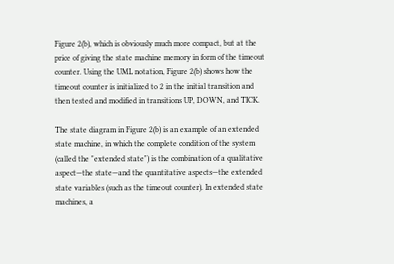Figure 2(b), which is obviously much more compact, but at the price of giving the state machine memory in form of the timeout counter. Using the UML notation, Figure 2(b) shows how the timeout counter is initialized to 2 in the initial transition and then tested and modified in transitions UP, DOWN, and TICK.

The state diagram in Figure 2(b) is an example of an extended state machine, in which the complete condition of the system (called the "extended state") is the combination of a qualitative aspect—the state—and the quantitative aspects—the extended state variables (such as the timeout counter). In extended state machines, a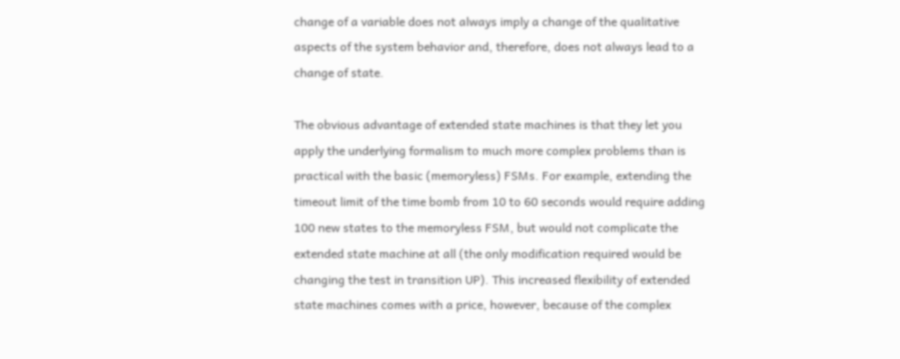change of a variable does not always imply a change of the qualitative aspects of the system behavior and, therefore, does not always lead to a change of state.

The obvious advantage of extended state machines is that they let you apply the underlying formalism to much more complex problems than is practical with the basic (memoryless) FSMs. For example, extending the timeout limit of the time bomb from 10 to 60 seconds would require adding 100 new states to the memoryless FSM, but would not complicate the extended state machine at all (the only modification required would be changing the test in transition UP). This increased flexibility of extended state machines comes with a price, however, because of the complex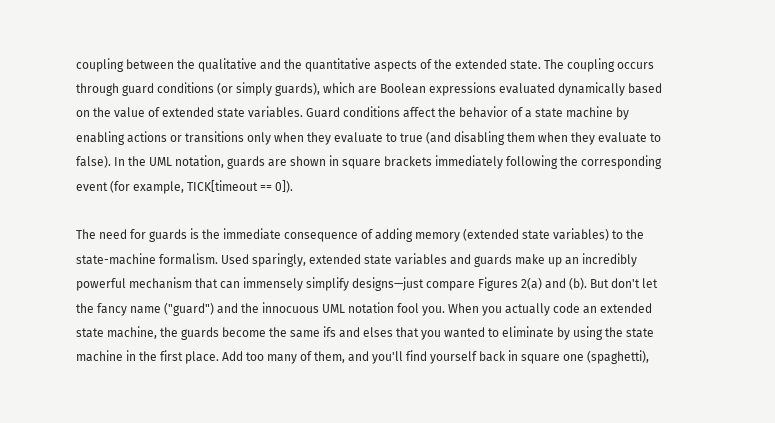coupling between the qualitative and the quantitative aspects of the extended state. The coupling occurs through guard conditions (or simply guards), which are Boolean expressions evaluated dynamically based on the value of extended state variables. Guard conditions affect the behavior of a state machine by enabling actions or transitions only when they evaluate to true (and disabling them when they evaluate to false). In the UML notation, guards are shown in square brackets immediately following the corresponding event (for example, TICK[timeout == 0]).

The need for guards is the immediate consequence of adding memory (extended state variables) to the state-machine formalism. Used sparingly, extended state variables and guards make up an incredibly powerful mechanism that can immensely simplify designs—just compare Figures 2(a) and (b). But don't let the fancy name ("guard") and the innocuous UML notation fool you. When you actually code an extended state machine, the guards become the same ifs and elses that you wanted to eliminate by using the state machine in the first place. Add too many of them, and you'll find yourself back in square one (spaghetti),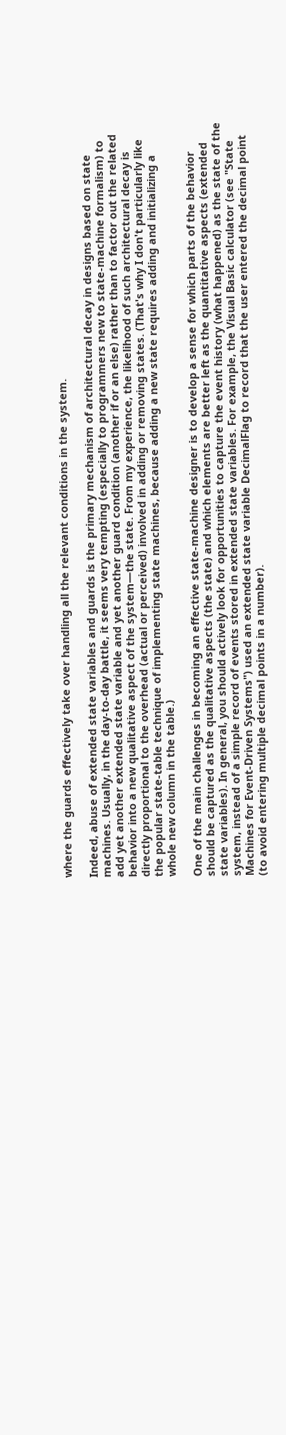where the guards effectively take over handling all the relevant conditions in the system.

Indeed, abuse of extended state variables and guards is the primary mechanism of architectural decay in designs based on state machines. Usually, in the day-to-day battle, it seems very tempting (especially to programmers new to state-machine formalism) to add yet another extended state variable and yet another guard condition (another if or an else) rather than to factor out the related behavior into a new qualitative aspect of the system—the state. From my experience, the likelihood of such architectural decay is directly proportional to the overhead (actual or perceived) involved in adding or removing states. (That's why I don't particularly like the popular state-table technique of implementing state machines, because adding a new state requires adding and initializing a whole new column in the table.)

One of the main challenges in becoming an effective state-machine designer is to develop a sense for which parts of the behavior should be captured as the qualitative aspects (the state) and which elements are better left as the quantitative aspects (extended state variables). In general, you should actively look for opportunities to capture the event history (what happened) as the state of the system, instead of a simple record of events stored in extended state variables. For example, the Visual Basic calculator (see "State Machines for Event-Driven Systems") used an extended state variable DecimalFlag to record that the user entered the decimal point (to avoid entering multiple decimal points in a number).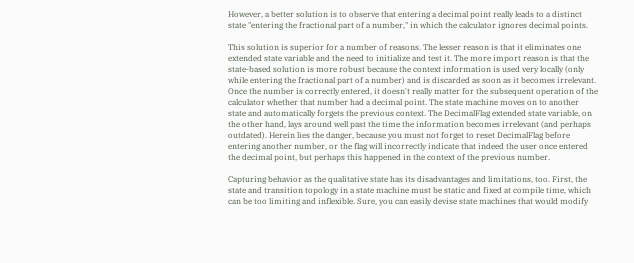However, a better solution is to observe that entering a decimal point really leads to a distinct state "entering the fractional part of a number," in which the calculator ignores decimal points.

This solution is superior for a number of reasons. The lesser reason is that it eliminates one extended state variable and the need to initialize and test it. The more import reason is that the state-based solution is more robust because the context information is used very locally (only while entering the fractional part of a number) and is discarded as soon as it becomes irrelevant. Once the number is correctly entered, it doesn't really matter for the subsequent operation of the calculator whether that number had a decimal point. The state machine moves on to another state and automatically forgets the previous context. The DecimalFlag extended state variable, on the other hand, lays around well past the time the information becomes irrelevant (and perhaps outdated). Herein lies the danger, because you must not forget to reset DecimalFlag before entering another number, or the flag will incorrectly indicate that indeed the user once entered the decimal point, but perhaps this happened in the context of the previous number.

Capturing behavior as the qualitative state has its disadvantages and limitations, too. First, the state and transition topology in a state machine must be static and fixed at compile time, which can be too limiting and inflexible. Sure, you can easily devise state machines that would modify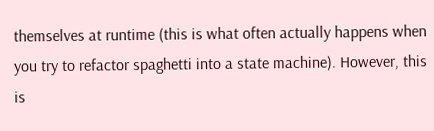themselves at runtime (this is what often actually happens when you try to refactor spaghetti into a state machine). However, this is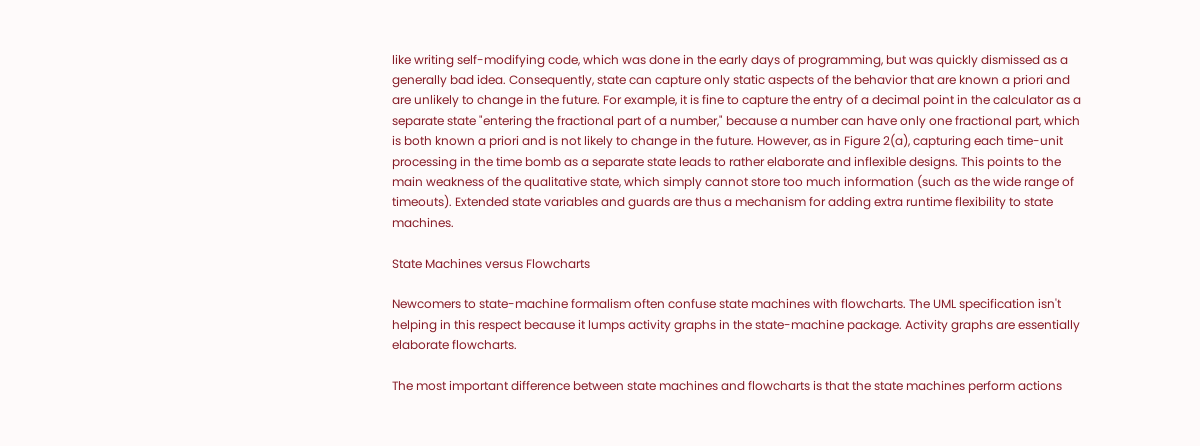like writing self-modifying code, which was done in the early days of programming, but was quickly dismissed as a generally bad idea. Consequently, state can capture only static aspects of the behavior that are known a priori and are unlikely to change in the future. For example, it is fine to capture the entry of a decimal point in the calculator as a separate state "entering the fractional part of a number," because a number can have only one fractional part, which is both known a priori and is not likely to change in the future. However, as in Figure 2(a), capturing each time-unit processing in the time bomb as a separate state leads to rather elaborate and inflexible designs. This points to the main weakness of the qualitative state, which simply cannot store too much information (such as the wide range of timeouts). Extended state variables and guards are thus a mechanism for adding extra runtime flexibility to state machines.

State Machines versus Flowcharts

Newcomers to state-machine formalism often confuse state machines with flowcharts. The UML specification isn't helping in this respect because it lumps activity graphs in the state-machine package. Activity graphs are essentially elaborate flowcharts.

The most important difference between state machines and flowcharts is that the state machines perform actions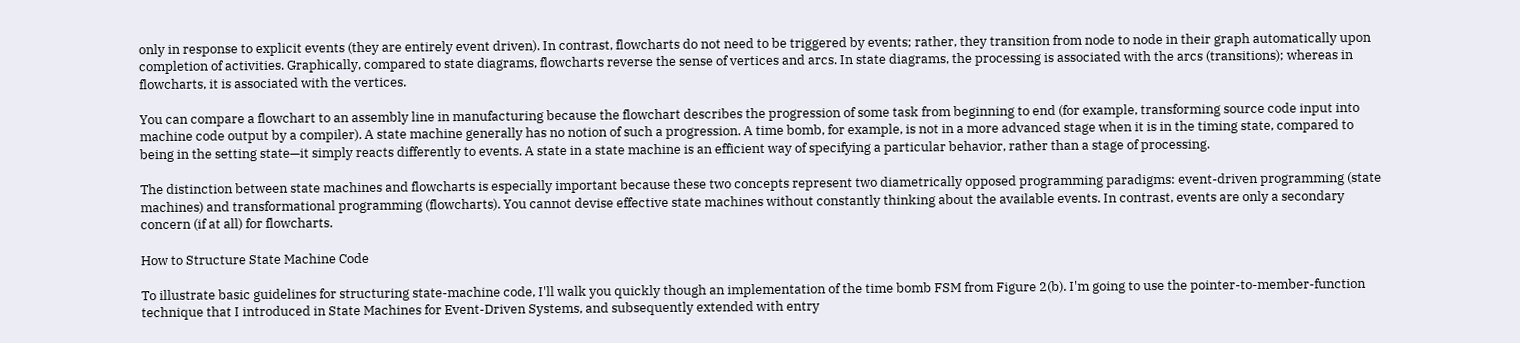only in response to explicit events (they are entirely event driven). In contrast, flowcharts do not need to be triggered by events; rather, they transition from node to node in their graph automatically upon completion of activities. Graphically, compared to state diagrams, flowcharts reverse the sense of vertices and arcs. In state diagrams, the processing is associated with the arcs (transitions); whereas in flowcharts, it is associated with the vertices.

You can compare a flowchart to an assembly line in manufacturing because the flowchart describes the progression of some task from beginning to end (for example, transforming source code input into machine code output by a compiler). A state machine generally has no notion of such a progression. A time bomb, for example, is not in a more advanced stage when it is in the timing state, compared to being in the setting state—it simply reacts differently to events. A state in a state machine is an efficient way of specifying a particular behavior, rather than a stage of processing.

The distinction between state machines and flowcharts is especially important because these two concepts represent two diametrically opposed programming paradigms: event-driven programming (state machines) and transformational programming (flowcharts). You cannot devise effective state machines without constantly thinking about the available events. In contrast, events are only a secondary concern (if at all) for flowcharts.

How to Structure State Machine Code

To illustrate basic guidelines for structuring state-machine code, I'll walk you quickly though an implementation of the time bomb FSM from Figure 2(b). I'm going to use the pointer-to-member-function technique that I introduced in State Machines for Event-Driven Systems, and subsequently extended with entry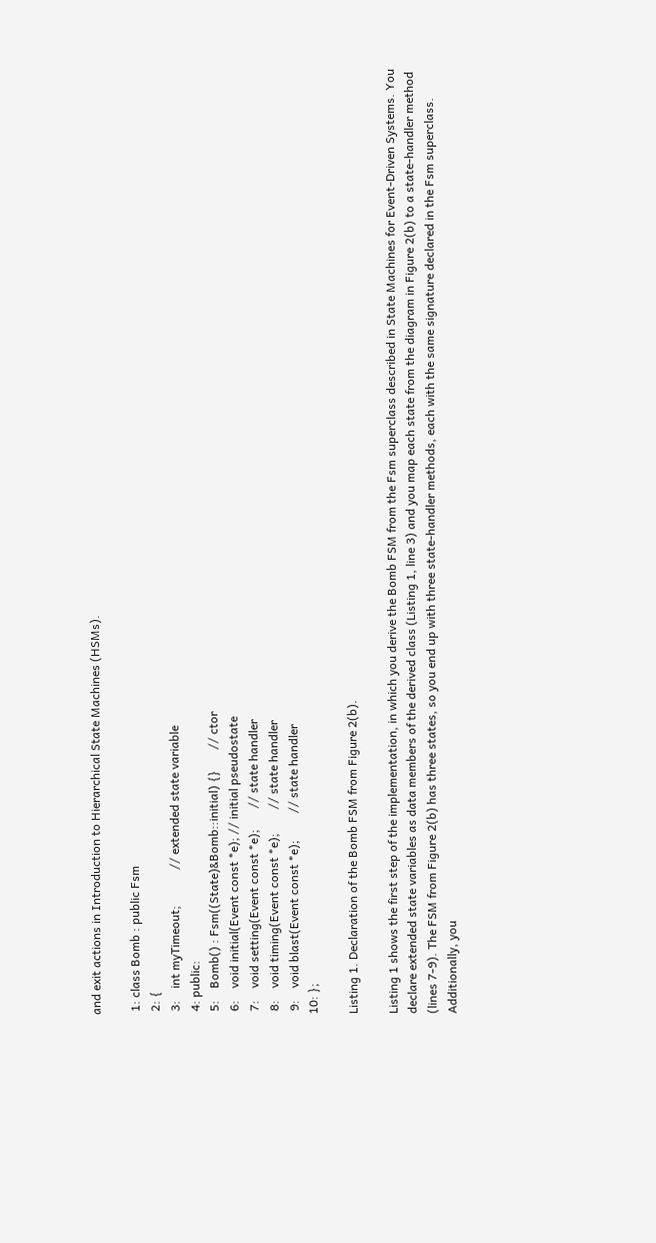and exit actions in Introduction to Hierarchical State Machines (HSMs).

 1: class Bomb : public Fsm
 2: {
 3:    int myTimeout;            // extended state variable
 4: public:
 5:    Bomb() : Fsm((State)&Bomb::initial) {}       // ctor
 6:    void initial(Event const *e); // initial pseudostate
 7:    void setting(Event const *e);       // state handler
 8:    void timing(Event const *e);        // state handler
 9:    void blast(Event const *e);         // state handler
10: };

Listing 1. Declaration of the Bomb FSM from Figure 2(b).

Listing 1 shows the first step of the implementation, in which you derive the Bomb FSM from the Fsm superclass described in State Machines for Event-Driven Systems. You declare extended state variables as data members of the derived class (Listing 1, line 3) and you map each state from the diagram in Figure 2(b) to a state-handler method (lines 7-9). The FSM from Figure 2(b) has three states, so you end up with three state-handler methods, each with the same signature declared in the Fsm superclass. Additionally, you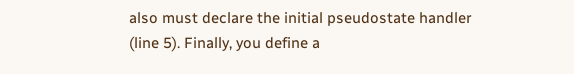also must declare the initial pseudostate handler (line 5). Finally, you define a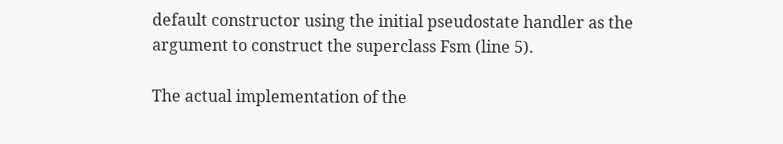default constructor using the initial pseudostate handler as the argument to construct the superclass Fsm (line 5).

The actual implementation of the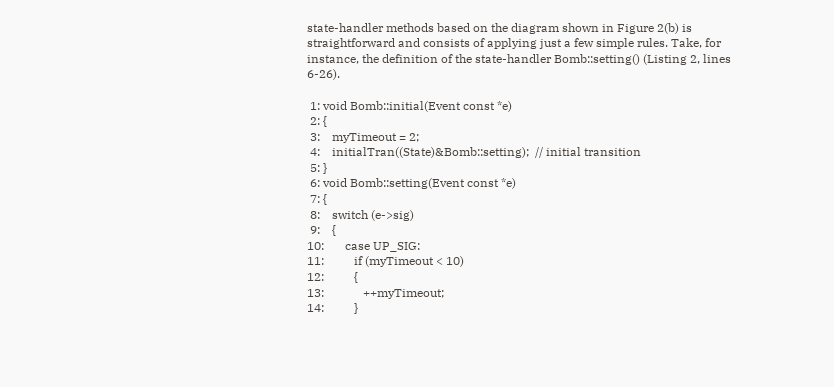state-handler methods based on the diagram shown in Figure 2(b) is straightforward and consists of applying just a few simple rules. Take, for instance, the definition of the state-handler Bomb::setting() (Listing 2, lines 6-26).

 1: void Bomb::initial(Event const *e)
 2: {
 3:    myTimeout = 2;
 4:    initialTran((State)&Bomb::setting);  // initial transition
 5: }
 6: void Bomb::setting(Event const *e)
 7: {
 8:    switch (e->sig)
 9:    {
10:       case UP_SIG:
11:          if (myTimeout < 10)
12:          {
13:             ++myTimeout;
14:          }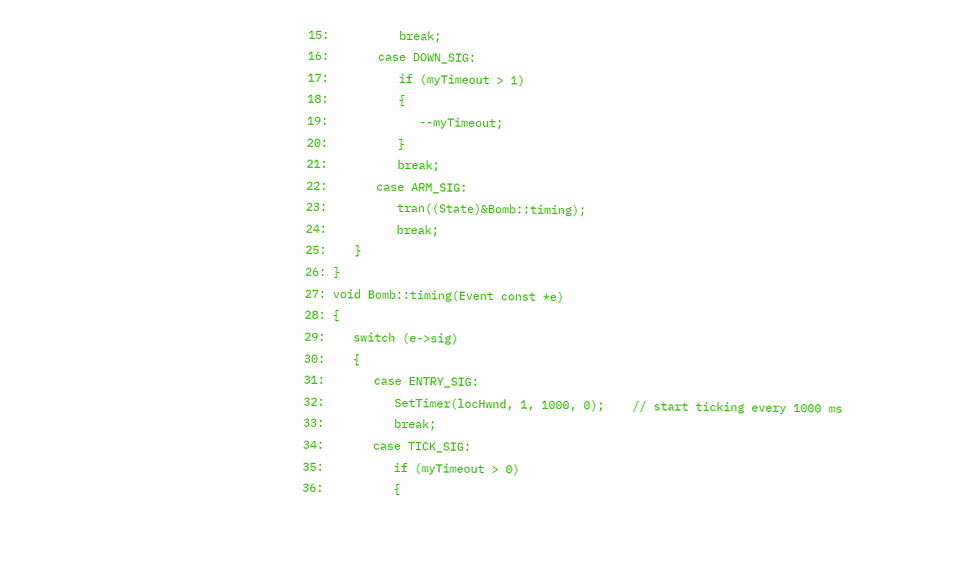15:          break;
16:       case DOWN_SIG:
17:          if (myTimeout > 1)
18:          {
19:             --myTimeout;
20:          }
21:          break;
22:       case ARM_SIG:
23:          tran((State)&Bomb::timing);
24:          break;
25:    }
26: }
27: void Bomb::timing(Event const *e)
28: {
29:    switch (e->sig)
30:    {
31:       case ENTRY_SIG:
32:          SetTimer(locHwnd, 1, 1000, 0);    // start ticking every 1000 ms
33:          break;
34:       case TICK_SIG:
35:          if (myTimeout > 0)
36:          {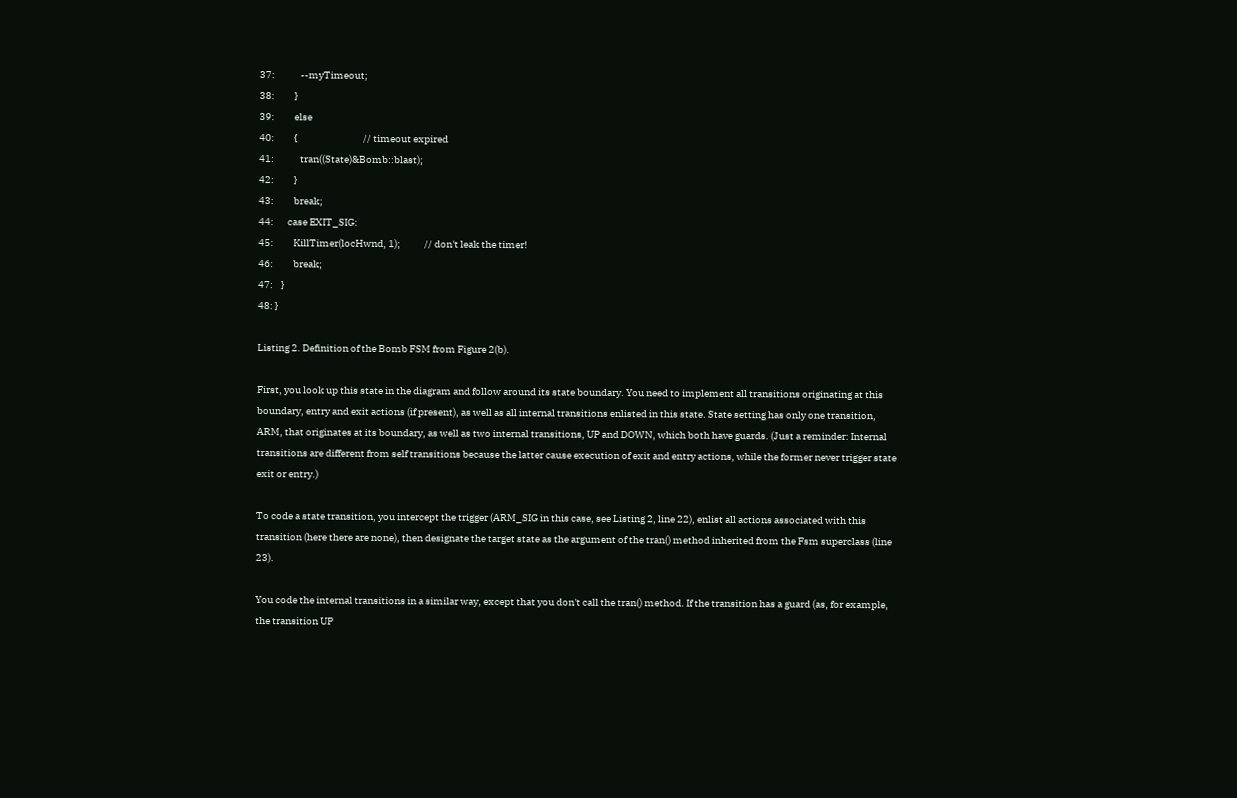37:             --myTimeout;
38:          }
39:          else
40:          {                                 // timeout expired
41:             tran((State)&Bomb::blast);
42:          }
43:          break;
44:       case EXIT_SIG:
45:          KillTimer(locHwnd, 1);            // don't leak the timer!
46:          break;
47:    }
48: }

Listing 2. Definition of the Bomb FSM from Figure 2(b).

First, you look up this state in the diagram and follow around its state boundary. You need to implement all transitions originating at this boundary, entry and exit actions (if present), as well as all internal transitions enlisted in this state. State setting has only one transition, ARM, that originates at its boundary, as well as two internal transitions, UP and DOWN, which both have guards. (Just a reminder: Internal transitions are different from self transitions because the latter cause execution of exit and entry actions, while the former never trigger state exit or entry.)

To code a state transition, you intercept the trigger (ARM_SIG in this case, see Listing 2, line 22), enlist all actions associated with this transition (here there are none), then designate the target state as the argument of the tran() method inherited from the Fsm superclass (line 23).

You code the internal transitions in a similar way, except that you don't call the tran() method. If the transition has a guard (as, for example, the transition UP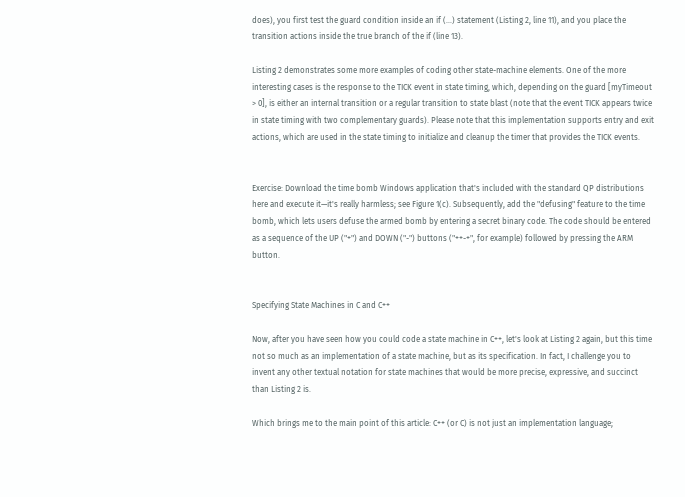does), you first test the guard condition inside an if (...) statement (Listing 2, line 11), and you place the transition actions inside the true branch of the if (line 13).

Listing 2 demonstrates some more examples of coding other state-machine elements. One of the more interesting cases is the response to the TICK event in state timing, which, depending on the guard [myTimeout > 0], is either an internal transition or a regular transition to state blast (note that the event TICK appears twice in state timing with two complementary guards). Please note that this implementation supports entry and exit actions, which are used in the state timing to initialize and cleanup the timer that provides the TICK events.


Exercise: Download the time bomb Windows application that's included with the standard QP distributions here and execute it—it's really harmless; see Figure 1(c). Subsequently, add the "defusing" feature to the time bomb, which lets users defuse the armed bomb by entering a secret binary code. The code should be entered as a sequence of the UP ("+") and DOWN ("-") buttons ("++-+", for example) followed by pressing the ARM button.


Specifying State Machines in C and C++

Now, after you have seen how you could code a state machine in C++, let's look at Listing 2 again, but this time not so much as an implementation of a state machine, but as its specification. In fact, I challenge you to invent any other textual notation for state machines that would be more precise, expressive, and succinct than Listing 2 is.

Which brings me to the main point of this article: C++ (or C) is not just an implementation language;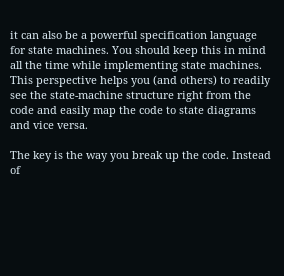it can also be a powerful specification language for state machines. You should keep this in mind all the time while implementing state machines. This perspective helps you (and others) to readily see the state-machine structure right from the code and easily map the code to state diagrams and vice versa.

The key is the way you break up the code. Instead of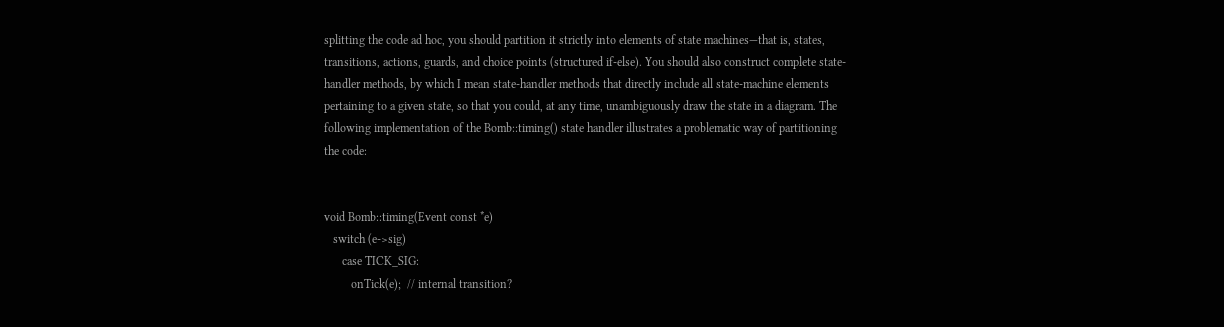splitting the code ad hoc, you should partition it strictly into elements of state machines—that is, states, transitions, actions, guards, and choice points (structured if-else). You should also construct complete state-handler methods, by which I mean state-handler methods that directly include all state-machine elements pertaining to a given state, so that you could, at any time, unambiguously draw the state in a diagram. The following implementation of the Bomb::timing() state handler illustrates a problematic way of partitioning the code:


void Bomb::timing(Event const *e)
   switch (e->sig)
      case TICK_SIG:
         onTick(e);  // internal transition?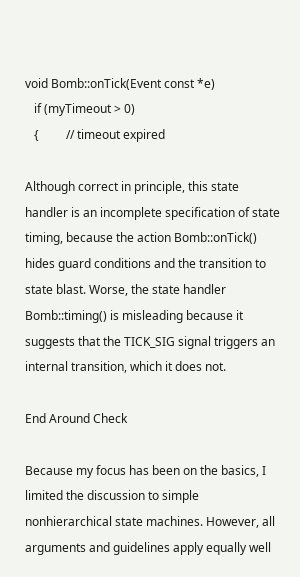void Bomb::onTick(Event const *e)
   if (myTimeout > 0)
   {         // timeout expired

Although correct in principle, this state handler is an incomplete specification of state timing, because the action Bomb::onTick() hides guard conditions and the transition to state blast. Worse, the state handler Bomb::timing() is misleading because it suggests that the TICK_SIG signal triggers an internal transition, which it does not.

End Around Check

Because my focus has been on the basics, I limited the discussion to simple nonhierarchical state machines. However, all arguments and guidelines apply equally well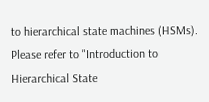to hierarchical state machines (HSMs). Please refer to "Introduction to Hierarchical State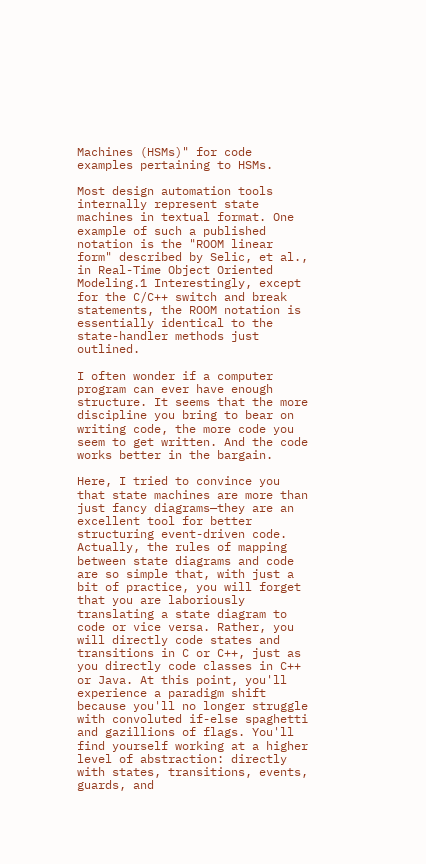Machines (HSMs)" for code examples pertaining to HSMs.

Most design automation tools internally represent state machines in textual format. One example of such a published notation is the "ROOM linear form" described by Selic, et al., in Real-Time Object Oriented Modeling.1 Interestingly, except for the C/C++ switch and break statements, the ROOM notation is essentially identical to the state-handler methods just outlined.

I often wonder if a computer program can ever have enough structure. It seems that the more discipline you bring to bear on writing code, the more code you seem to get written. And the code works better in the bargain.

Here, I tried to convince you that state machines are more than just fancy diagrams—they are an excellent tool for better structuring event-driven code. Actually, the rules of mapping between state diagrams and code are so simple that, with just a bit of practice, you will forget that you are laboriously translating a state diagram to code or vice versa. Rather, you will directly code states and transitions in C or C++, just as you directly code classes in C++ or Java. At this point, you'll experience a paradigm shift because you'll no longer struggle with convoluted if-else spaghetti and gazillions of flags. You'll find yourself working at a higher level of abstraction: directly with states, transitions, events, guards, and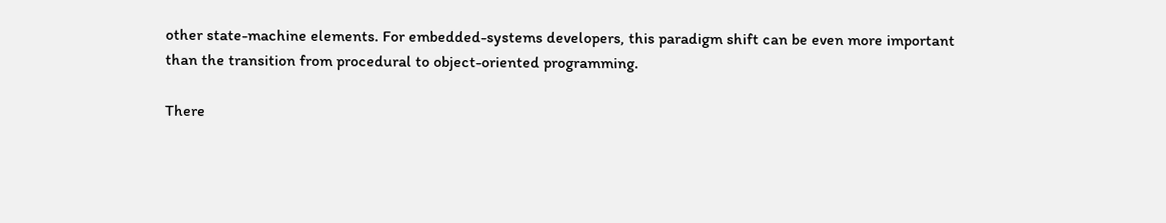other state-machine elements. For embedded-systems developers, this paradigm shift can be even more important than the transition from procedural to object-oriented programming.

There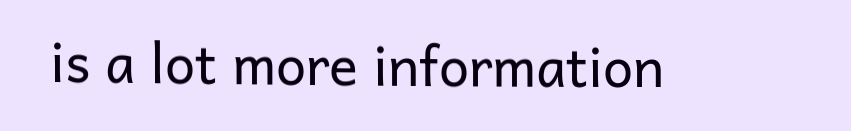is a lot more information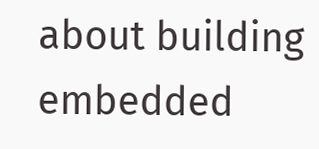about building embedded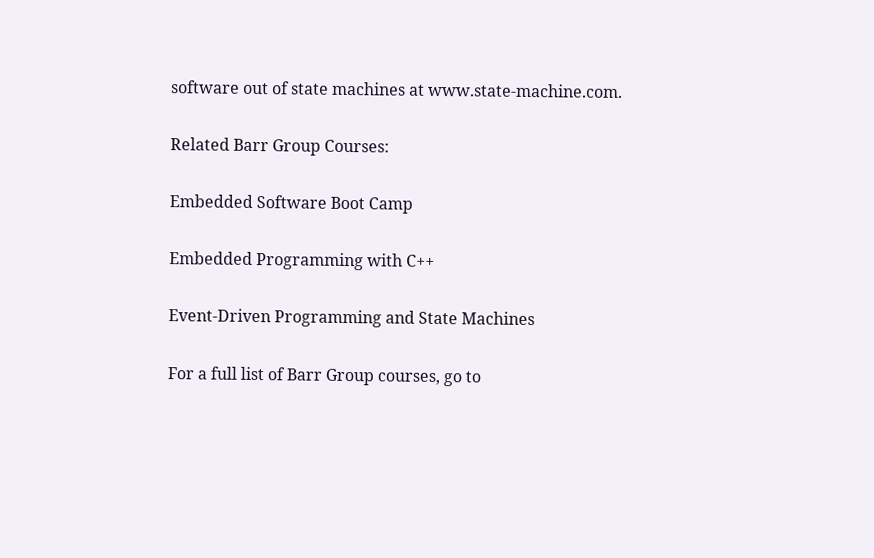software out of state machines at www.state-machine.com.

Related Barr Group Courses:

Embedded Software Boot Camp

Embedded Programming with C++

Event-Driven Programming and State Machines

For a full list of Barr Group courses, go to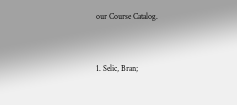our Course Catalog.


1. Selic, Bran;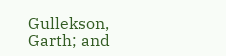Gullekson, Garth; and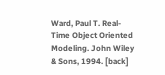Ward, Paul T. Real-Time Object Oriented Modeling. John Wiley & Sons, 1994. [back]